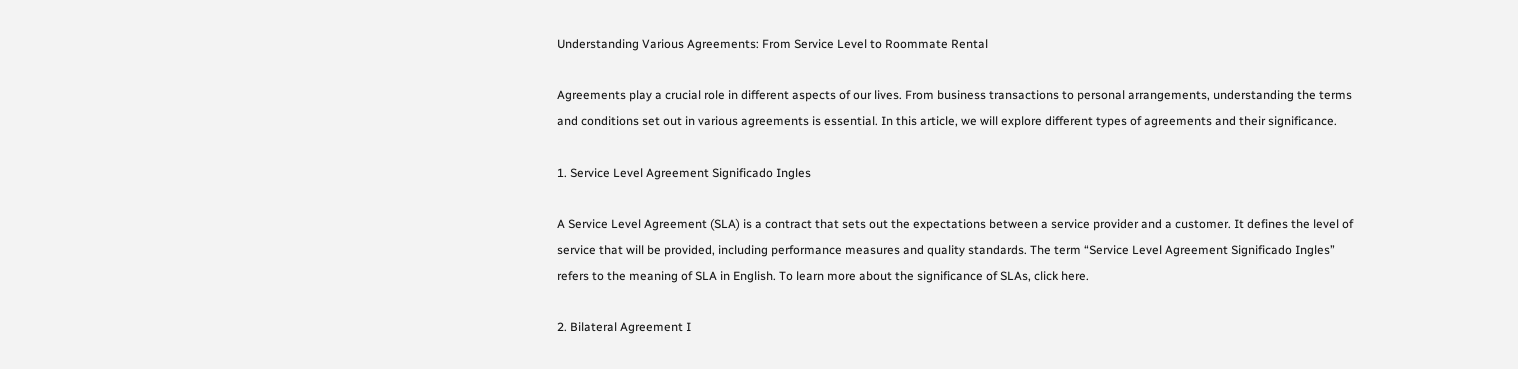Understanding Various Agreements: From Service Level to Roommate Rental

Agreements play a crucial role in different aspects of our lives. From business transactions to personal arrangements, understanding the terms and conditions set out in various agreements is essential. In this article, we will explore different types of agreements and their significance.

1. Service Level Agreement Significado Ingles

A Service Level Agreement (SLA) is a contract that sets out the expectations between a service provider and a customer. It defines the level of service that will be provided, including performance measures and quality standards. The term “Service Level Agreement Significado Ingles” refers to the meaning of SLA in English. To learn more about the significance of SLAs, click here.

2. Bilateral Agreement I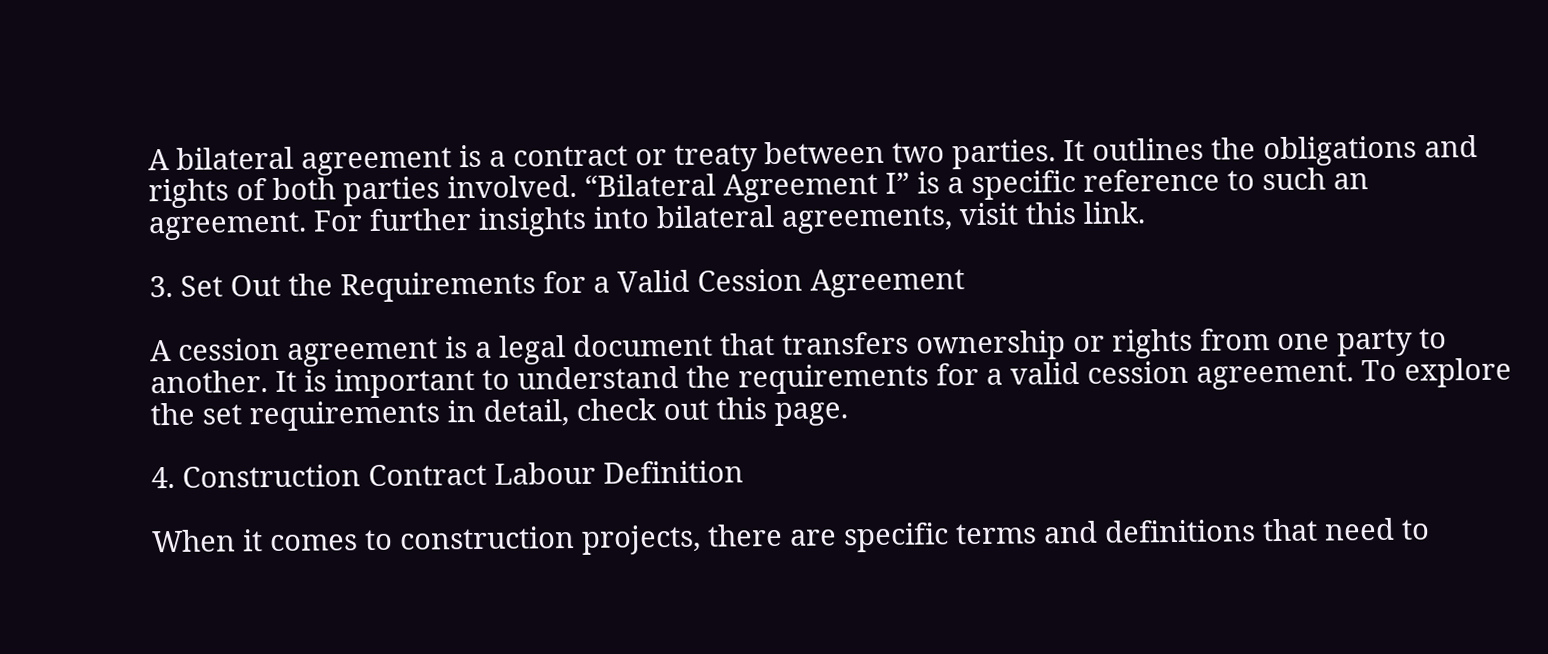A bilateral agreement is a contract or treaty between two parties. It outlines the obligations and rights of both parties involved. “Bilateral Agreement I” is a specific reference to such an agreement. For further insights into bilateral agreements, visit this link.

3. Set Out the Requirements for a Valid Cession Agreement

A cession agreement is a legal document that transfers ownership or rights from one party to another. It is important to understand the requirements for a valid cession agreement. To explore the set requirements in detail, check out this page.

4. Construction Contract Labour Definition

When it comes to construction projects, there are specific terms and definitions that need to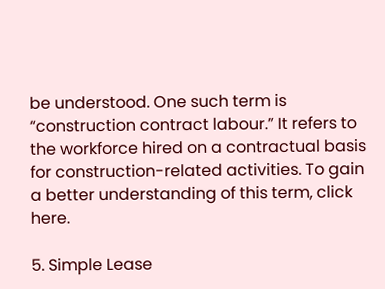be understood. One such term is “construction contract labour.” It refers to the workforce hired on a contractual basis for construction-related activities. To gain a better understanding of this term, click here.

5. Simple Lease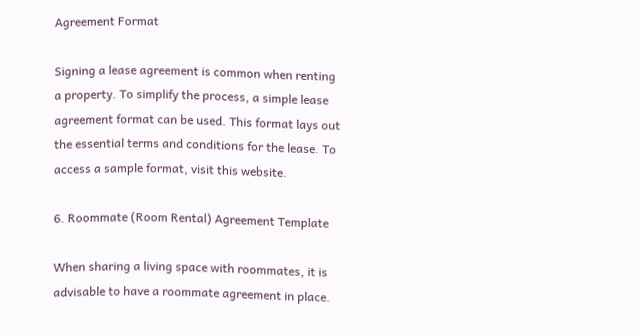Agreement Format

Signing a lease agreement is common when renting a property. To simplify the process, a simple lease agreement format can be used. This format lays out the essential terms and conditions for the lease. To access a sample format, visit this website.

6. Roommate (Room Rental) Agreement Template

When sharing a living space with roommates, it is advisable to have a roommate agreement in place.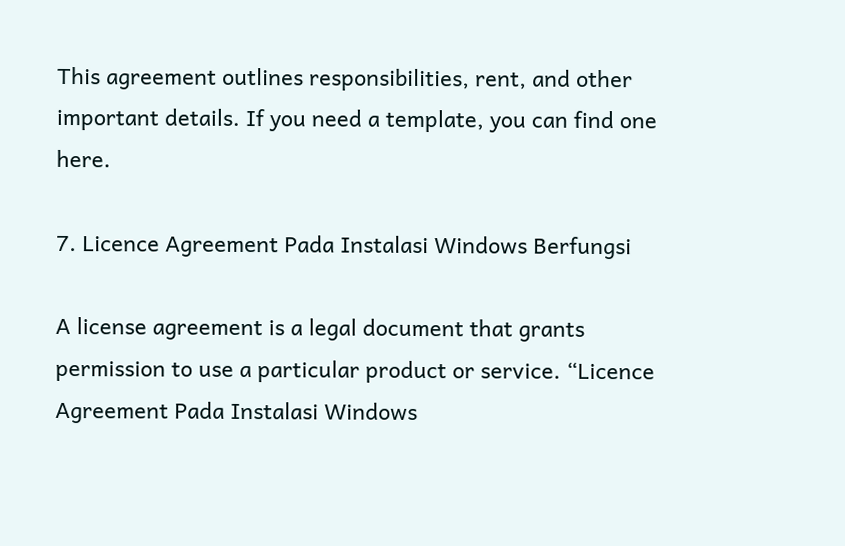This agreement outlines responsibilities, rent, and other important details. If you need a template, you can find one here.

7. Licence Agreement Pada Instalasi Windows Berfungsi

A license agreement is a legal document that grants permission to use a particular product or service. “Licence Agreement Pada Instalasi Windows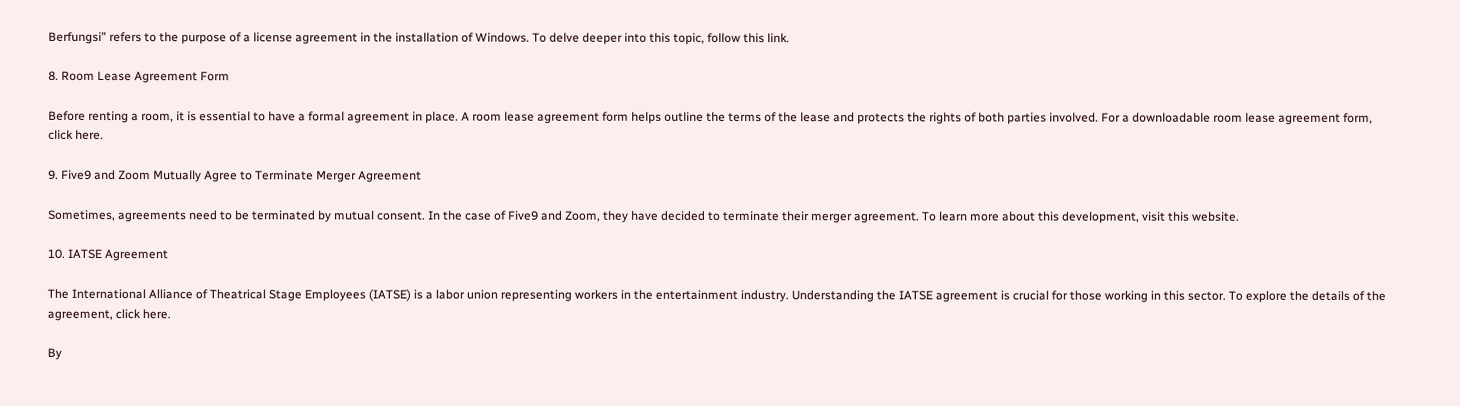Berfungsi” refers to the purpose of a license agreement in the installation of Windows. To delve deeper into this topic, follow this link.

8. Room Lease Agreement Form

Before renting a room, it is essential to have a formal agreement in place. A room lease agreement form helps outline the terms of the lease and protects the rights of both parties involved. For a downloadable room lease agreement form, click here.

9. Five9 and Zoom Mutually Agree to Terminate Merger Agreement

Sometimes, agreements need to be terminated by mutual consent. In the case of Five9 and Zoom, they have decided to terminate their merger agreement. To learn more about this development, visit this website.

10. IATSE Agreement

The International Alliance of Theatrical Stage Employees (IATSE) is a labor union representing workers in the entertainment industry. Understanding the IATSE agreement is crucial for those working in this sector. To explore the details of the agreement, click here.

By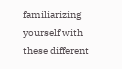familiarizing yourself with these different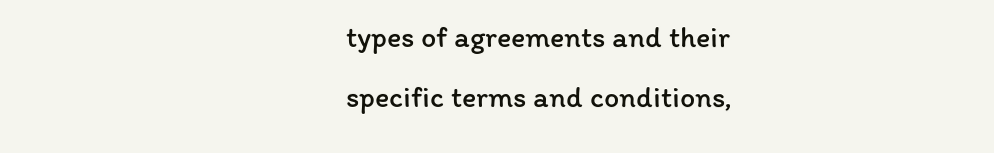types of agreements and their specific terms and conditions,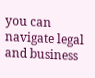you can navigate legal and business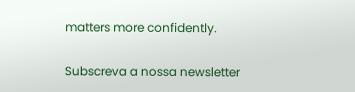matters more confidently.

Subscreva a nossa newsletter